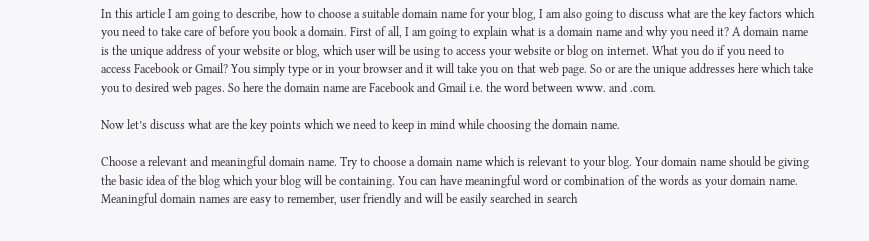In this article I am going to describe, how to choose a suitable domain name for your blog, I am also going to discuss what are the key factors which you need to take care of before you book a domain. First of all, I am going to explain what is a domain name and why you need it? A domain name is the unique address of your website or blog, which user will be using to access your website or blog on internet. What you do if you need to access Facebook or Gmail? You simply type or in your browser and it will take you on that web page. So or are the unique addresses here which take you to desired web pages. So here the domain name are Facebook and Gmail i.e. the word between www. and .com.

Now let’s discuss what are the key points which we need to keep in mind while choosing the domain name.

Choose a relevant and meaningful domain name. Try to choose a domain name which is relevant to your blog. Your domain name should be giving the basic idea of the blog which your blog will be containing. You can have meaningful word or combination of the words as your domain name. Meaningful domain names are easy to remember, user friendly and will be easily searched in search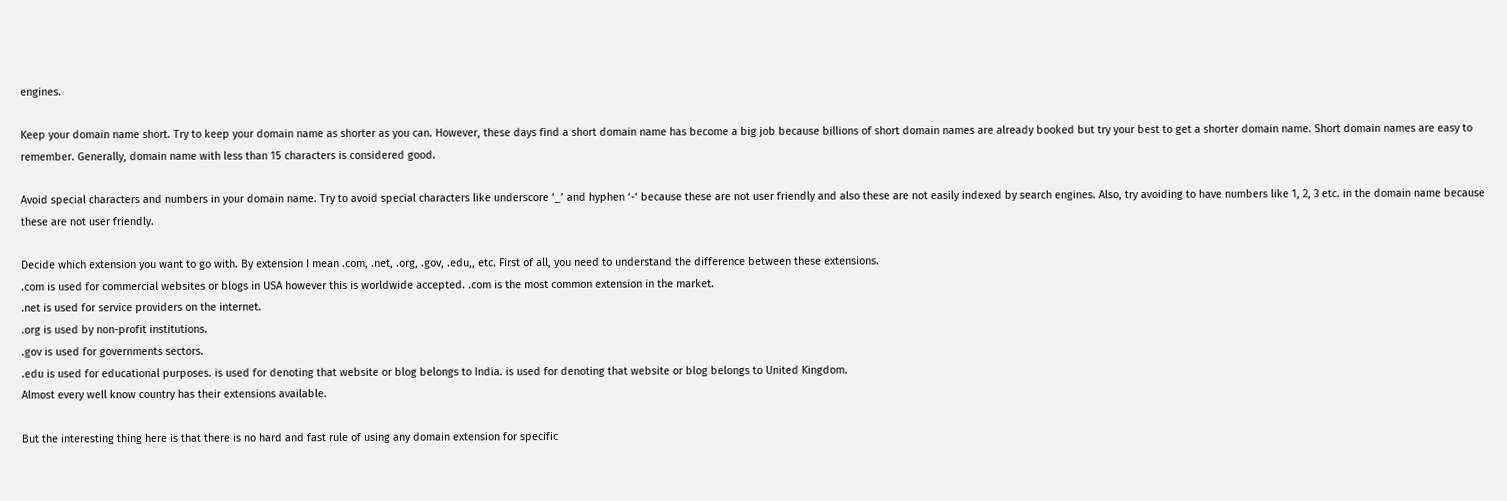engines.

Keep your domain name short. Try to keep your domain name as shorter as you can. However, these days find a short domain name has become a big job because billions of short domain names are already booked but try your best to get a shorter domain name. Short domain names are easy to remember. Generally, domain name with less than 15 characters is considered good.

Avoid special characters and numbers in your domain name. Try to avoid special characters like underscore ‘_’ and hyphen ‘-‘ because these are not user friendly and also these are not easily indexed by search engines. Also, try avoiding to have numbers like 1, 2, 3 etc. in the domain name because these are not user friendly.

Decide which extension you want to go with. By extension I mean .com, .net, .org, .gov, .edu,, etc. First of all, you need to understand the difference between these extensions.
.com is used for commercial websites or blogs in USA however this is worldwide accepted. .com is the most common extension in the market.
.net is used for service providers on the internet.
.org is used by non-profit institutions.
.gov is used for governments sectors.
.edu is used for educational purposes. is used for denoting that website or blog belongs to India. is used for denoting that website or blog belongs to United Kingdom.
Almost every well know country has their extensions available.

But the interesting thing here is that there is no hard and fast rule of using any domain extension for specific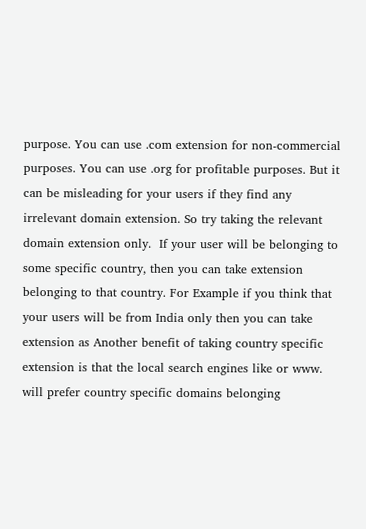purpose. You can use .com extension for non-commercial purposes. You can use .org for profitable purposes. But it can be misleading for your users if they find any irrelevant domain extension. So try taking the relevant domain extension only.  If your user will be belonging to some specific country, then you can take extension belonging to that country. For Example if you think that your users will be from India only then you can take extension as Another benefit of taking country specific extension is that the local search engines like or www. will prefer country specific domains belonging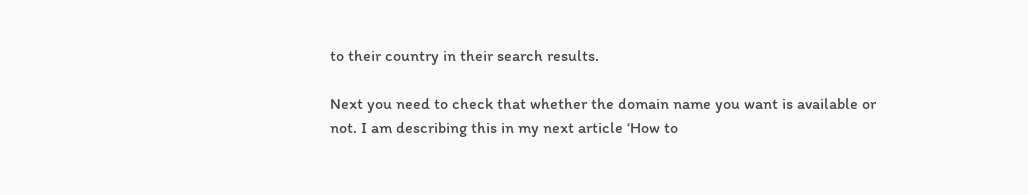to their country in their search results.

Next you need to check that whether the domain name you want is available or not. I am describing this in my next article ‘How to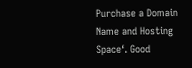Purchase a Domain Name and Hosting Space‘. Good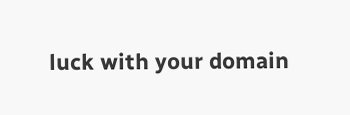luck with your domain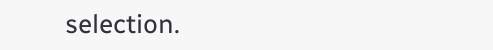selection.